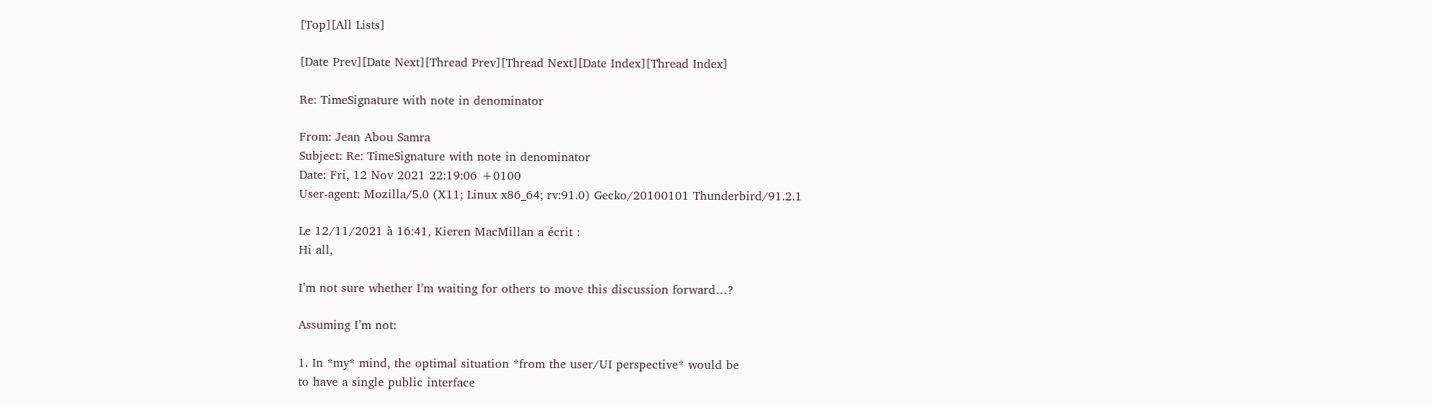[Top][All Lists]

[Date Prev][Date Next][Thread Prev][Thread Next][Date Index][Thread Index]

Re: TimeSignature with note in denominator

From: Jean Abou Samra
Subject: Re: TimeSignature with note in denominator
Date: Fri, 12 Nov 2021 22:19:06 +0100
User-agent: Mozilla/5.0 (X11; Linux x86_64; rv:91.0) Gecko/20100101 Thunderbird/91.2.1

Le 12/11/2021 à 16:41, Kieren MacMillan a écrit :
Hi all,

I’m not sure whether I’m waiting for others to move this discussion forward…?

Assuming I’m not:

1. In *my* mind, the optimal situation *from the user/UI perspective* would be
to have a single public interface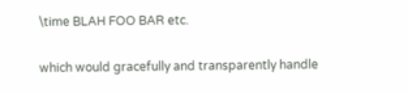\time BLAH FOO BAR etc.

which would gracefully and transparently handle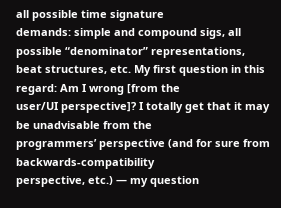all possible time signature
demands: simple and compound sigs, all possible “denominator” representations,
beat structures, etc. My first question in this regard: Am I wrong [from the
user/UI perspective]? I totally get that it may be unadvisable from the
programmers’ perspective (and for sure from backwards-compatibility
perspective, etc.) — my question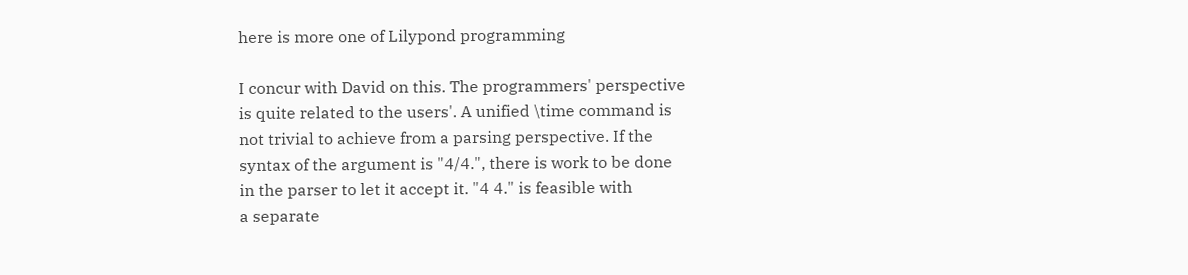here is more one of Lilypond programming

I concur with David on this. The programmers' perspective
is quite related to the users'. A unified \time command is
not trivial to achieve from a parsing perspective. If the
syntax of the argument is "4/4.", there is work to be done
in the parser to let it accept it. "4 4." is feasible with
a separate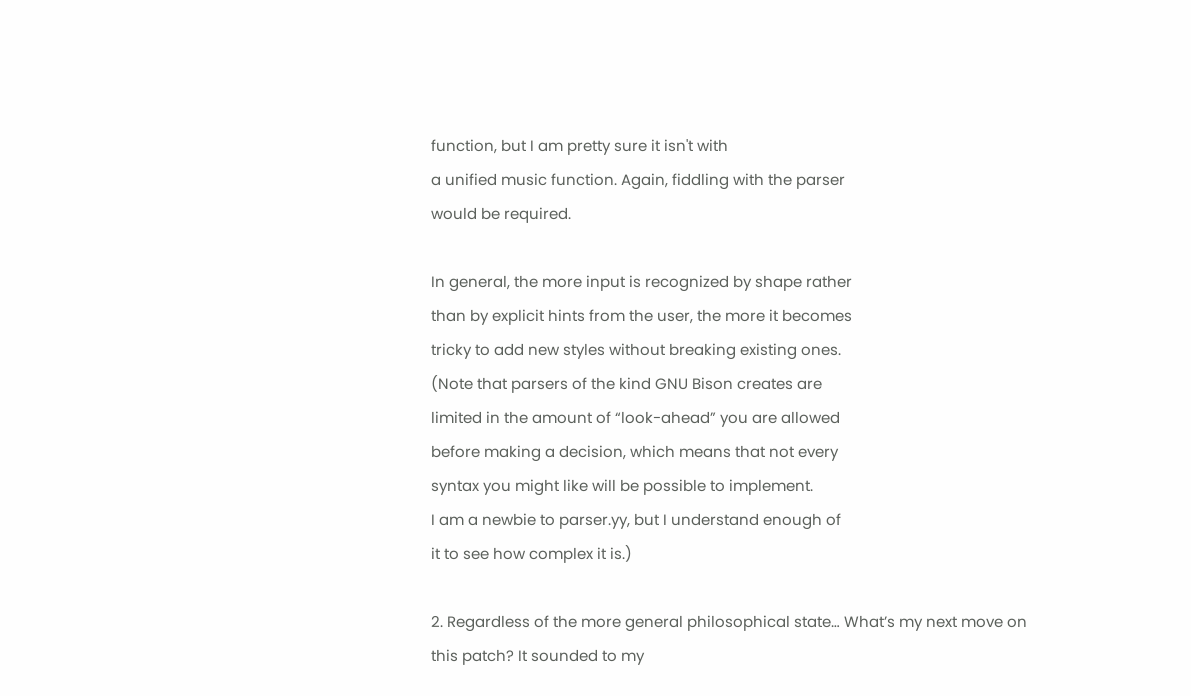function, but I am pretty sure it isn't with
a unified music function. Again, fiddling with the parser
would be required.

In general, the more input is recognized by shape rather
than by explicit hints from the user, the more it becomes
tricky to add new styles without breaking existing ones.
(Note that parsers of the kind GNU Bison creates are
limited in the amount of “look-ahead” you are allowed
before making a decision, which means that not every
syntax you might like will be possible to implement.
I am a newbie to parser.yy, but I understand enough of
it to see how complex it is.)

2. Regardless of the more general philosophical state… What’s my next move on
this patch? It sounded to my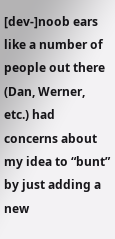[dev-]noob ears like a number of people out there
(Dan, Werner, etc.) had concerns about my idea to “bunt” by just adding a new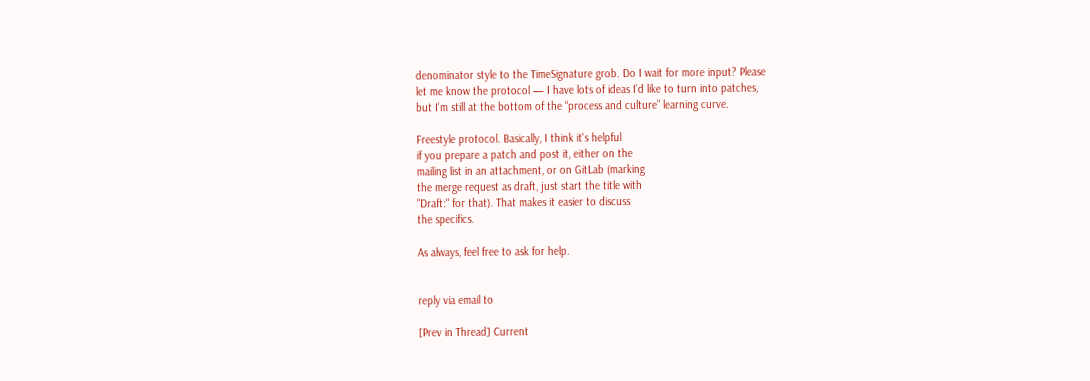denominator style to the TimeSignature grob. Do I wait for more input? Please
let me know the protocol — I have lots of ideas I’d like to turn into patches,
but I’m still at the bottom of the “process and culture” learning curve.

Freestyle protocol. Basically, I think it's helpful
if you prepare a patch and post it, either on the
mailing list in an attachment, or on GitLab (marking
the merge request as draft, just start the title with
"Draft:" for that). That makes it easier to discuss
the specifics.

As always, feel free to ask for help.


reply via email to

[Prev in Thread] Current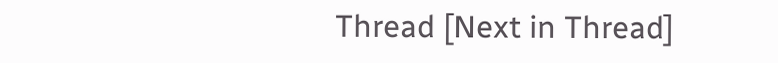Thread [Next in Thread]